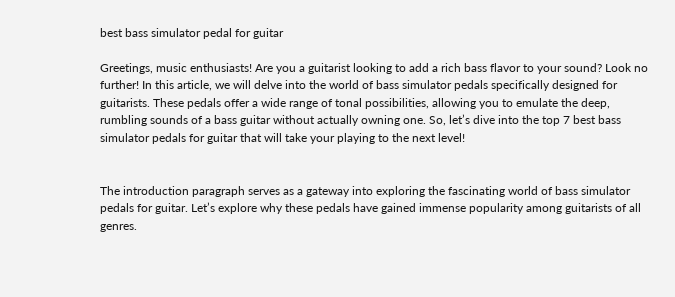best bass simulator pedal for guitar

Greetings, music enthusiasts! Are you a guitarist looking to add a rich bass flavor to your sound? Look no further! In this article, we will delve into the world of bass simulator pedals specifically designed for guitarists. These pedals offer a wide range of tonal possibilities, allowing you to emulate the deep, rumbling sounds of a bass guitar without actually owning one. So, let’s dive into the top 7 best bass simulator pedals for guitar that will take your playing to the next level!


The introduction paragraph serves as a gateway into exploring the fascinating world of bass simulator pedals for guitar. Let’s explore why these pedals have gained immense popularity among guitarists of all genres.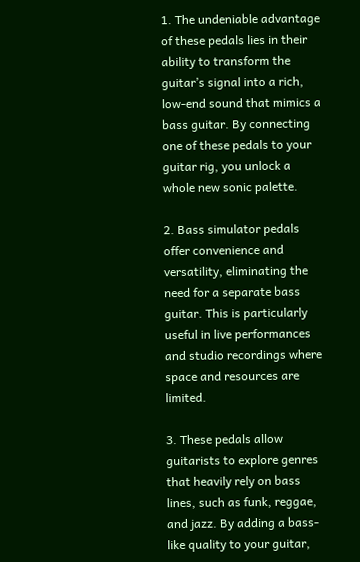1. The undeniable advantage of these pedals lies in their ability to transform the guitar’s signal into a rich, low-end sound that mimics a bass guitar. By connecting one of these pedals to your guitar rig, you unlock a whole new sonic palette.

2. Bass simulator pedals offer convenience and versatility, eliminating the need for a separate bass guitar. This is particularly useful in live performances and studio recordings where space and resources are limited.

3. These pedals allow guitarists to explore genres that heavily rely on bass lines, such as funk, reggae, and jazz. By adding a bass-like quality to your guitar,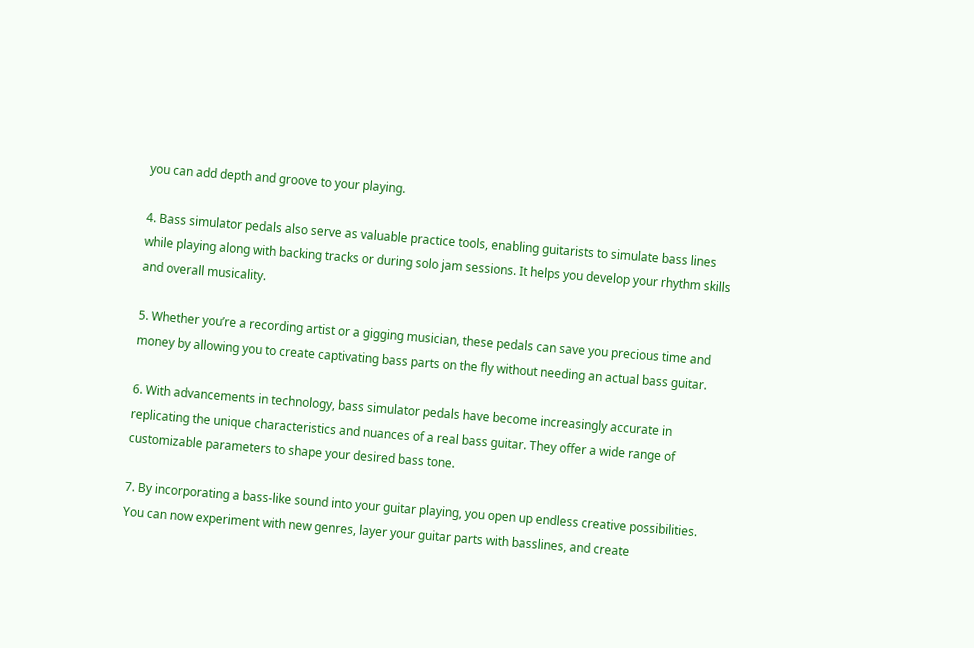you can add depth and groove to your playing.

4. Bass simulator pedals also serve as valuable practice tools, enabling guitarists to simulate bass lines while playing along with backing tracks or during solo jam sessions. It helps you develop your rhythm skills and overall musicality.

5. Whether you’re a recording artist or a gigging musician, these pedals can save you precious time and money by allowing you to create captivating bass parts on the fly without needing an actual bass guitar.

6. With advancements in technology, bass simulator pedals have become increasingly accurate in replicating the unique characteristics and nuances of a real bass guitar. They offer a wide range of customizable parameters to shape your desired bass tone.

7. By incorporating a bass-like sound into your guitar playing, you open up endless creative possibilities. You can now experiment with new genres, layer your guitar parts with basslines, and create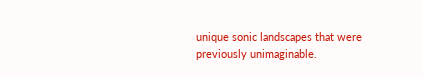unique sonic landscapes that were previously unimaginable.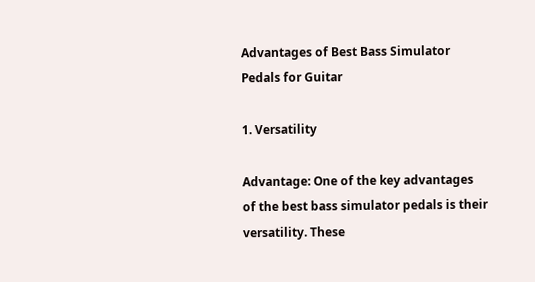Advantages of Best Bass Simulator Pedals for Guitar

1. Versatility

Advantage: One of the key advantages of the best bass simulator pedals is their versatility. These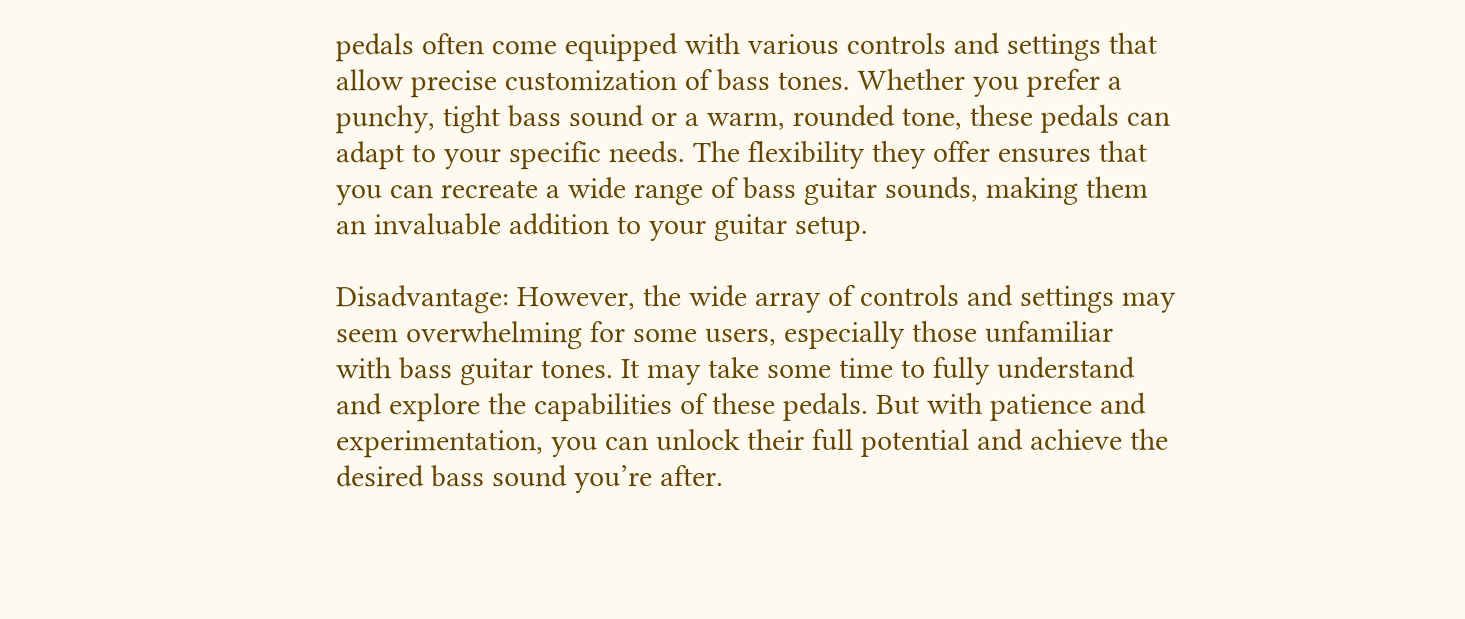pedals often come equipped with various controls and settings that allow precise customization of bass tones. Whether you prefer a punchy, tight bass sound or a warm, rounded tone, these pedals can adapt to your specific needs. The flexibility they offer ensures that you can recreate a wide range of bass guitar sounds, making them an invaluable addition to your guitar setup.

Disadvantage: However, the wide array of controls and settings may seem overwhelming for some users, especially those unfamiliar with bass guitar tones. It may take some time to fully understand and explore the capabilities of these pedals. But with patience and experimentation, you can unlock their full potential and achieve the desired bass sound you’re after.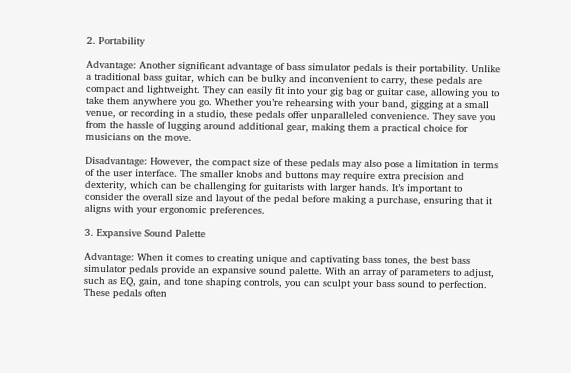2. Portability

Advantage: Another significant advantage of bass simulator pedals is their portability. Unlike a traditional bass guitar, which can be bulky and inconvenient to carry, these pedals are compact and lightweight. They can easily fit into your gig bag or guitar case, allowing you to take them anywhere you go. Whether you’re rehearsing with your band, gigging at a small venue, or recording in a studio, these pedals offer unparalleled convenience. They save you from the hassle of lugging around additional gear, making them a practical choice for musicians on the move.

Disadvantage: However, the compact size of these pedals may also pose a limitation in terms of the user interface. The smaller knobs and buttons may require extra precision and dexterity, which can be challenging for guitarists with larger hands. It’s important to consider the overall size and layout of the pedal before making a purchase, ensuring that it aligns with your ergonomic preferences.

3. Expansive Sound Palette

Advantage: When it comes to creating unique and captivating bass tones, the best bass simulator pedals provide an expansive sound palette. With an array of parameters to adjust, such as EQ, gain, and tone shaping controls, you can sculpt your bass sound to perfection. These pedals often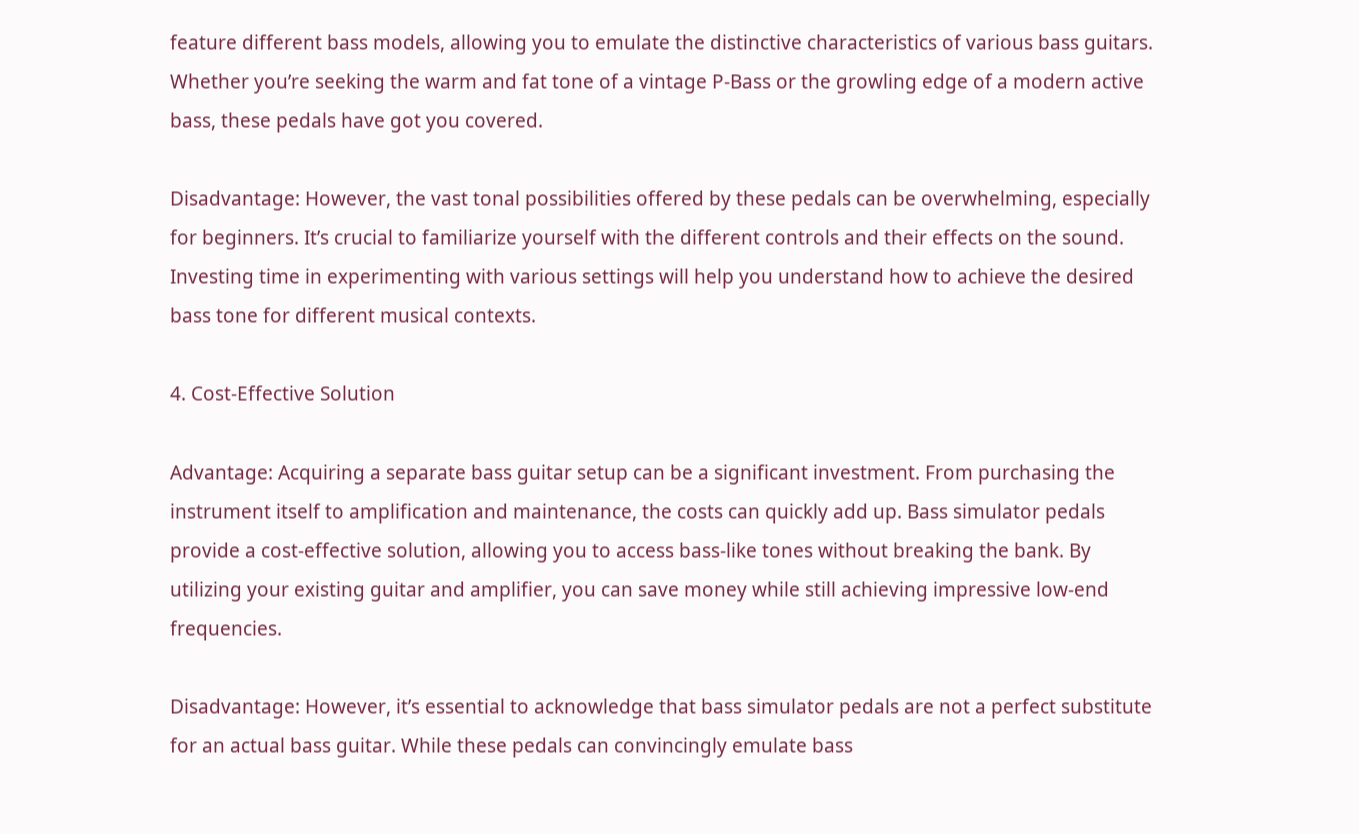feature different bass models, allowing you to emulate the distinctive characteristics of various bass guitars. Whether you’re seeking the warm and fat tone of a vintage P-Bass or the growling edge of a modern active bass, these pedals have got you covered.

Disadvantage: However, the vast tonal possibilities offered by these pedals can be overwhelming, especially for beginners. It’s crucial to familiarize yourself with the different controls and their effects on the sound. Investing time in experimenting with various settings will help you understand how to achieve the desired bass tone for different musical contexts.

4. Cost-Effective Solution

Advantage: Acquiring a separate bass guitar setup can be a significant investment. From purchasing the instrument itself to amplification and maintenance, the costs can quickly add up. Bass simulator pedals provide a cost-effective solution, allowing you to access bass-like tones without breaking the bank. By utilizing your existing guitar and amplifier, you can save money while still achieving impressive low-end frequencies.

Disadvantage: However, it’s essential to acknowledge that bass simulator pedals are not a perfect substitute for an actual bass guitar. While these pedals can convincingly emulate bass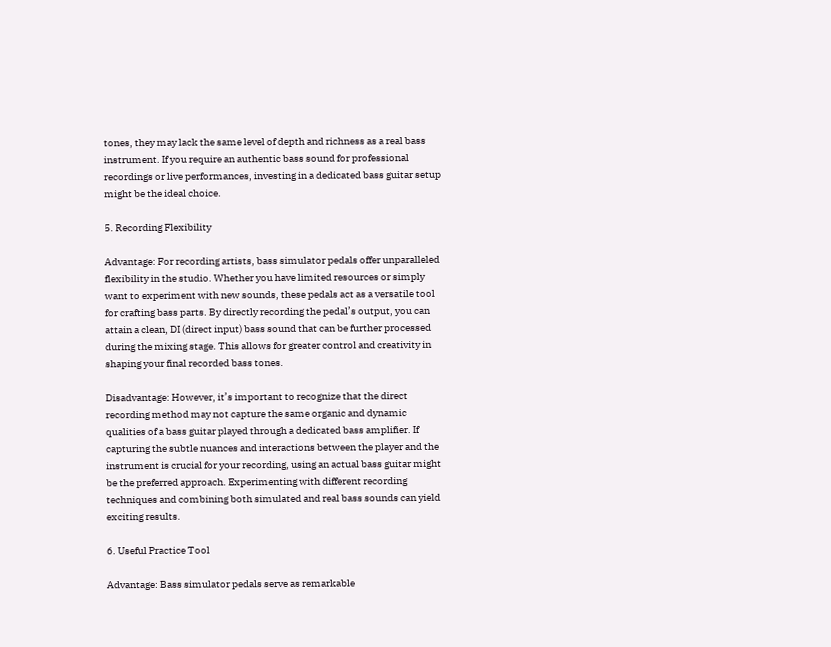tones, they may lack the same level of depth and richness as a real bass instrument. If you require an authentic bass sound for professional recordings or live performances, investing in a dedicated bass guitar setup might be the ideal choice.

5. Recording Flexibility

Advantage: For recording artists, bass simulator pedals offer unparalleled flexibility in the studio. Whether you have limited resources or simply want to experiment with new sounds, these pedals act as a versatile tool for crafting bass parts. By directly recording the pedal’s output, you can attain a clean, DI (direct input) bass sound that can be further processed during the mixing stage. This allows for greater control and creativity in shaping your final recorded bass tones.

Disadvantage: However, it’s important to recognize that the direct recording method may not capture the same organic and dynamic qualities of a bass guitar played through a dedicated bass amplifier. If capturing the subtle nuances and interactions between the player and the instrument is crucial for your recording, using an actual bass guitar might be the preferred approach. Experimenting with different recording techniques and combining both simulated and real bass sounds can yield exciting results.

6. Useful Practice Tool

Advantage: Bass simulator pedals serve as remarkable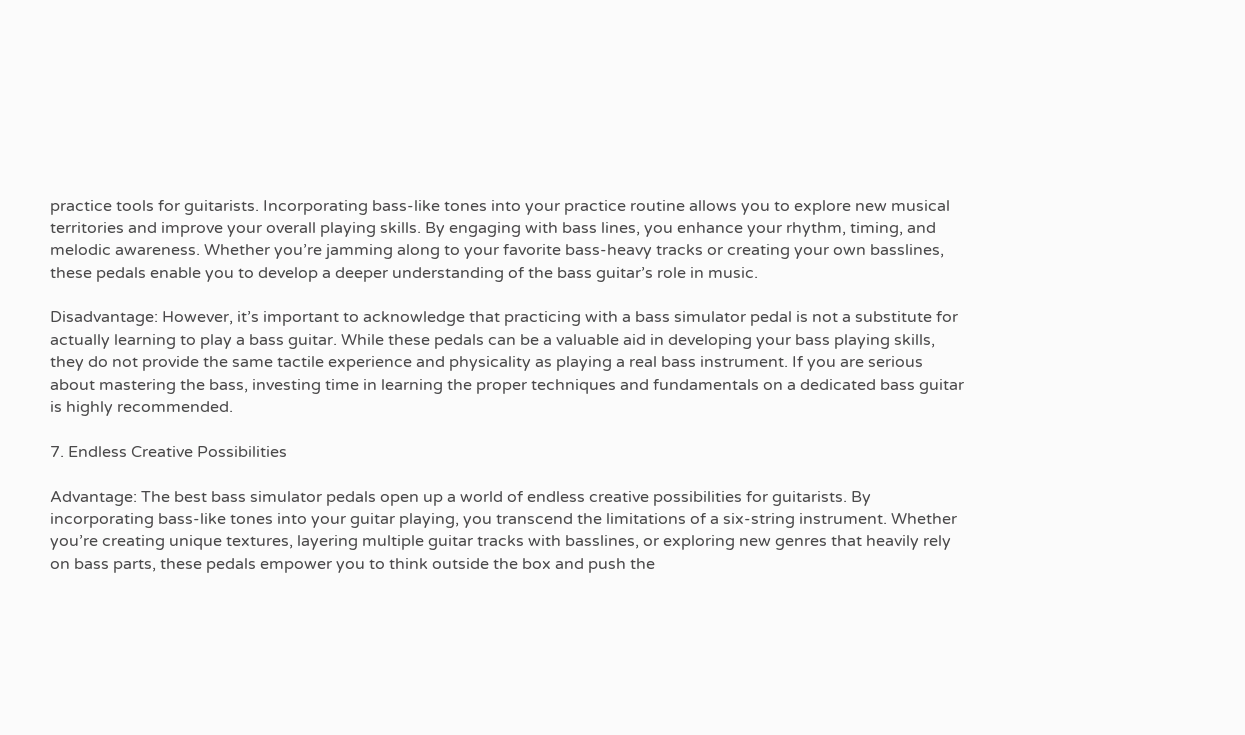practice tools for guitarists. Incorporating bass-like tones into your practice routine allows you to explore new musical territories and improve your overall playing skills. By engaging with bass lines, you enhance your rhythm, timing, and melodic awareness. Whether you’re jamming along to your favorite bass-heavy tracks or creating your own basslines, these pedals enable you to develop a deeper understanding of the bass guitar’s role in music.

Disadvantage: However, it’s important to acknowledge that practicing with a bass simulator pedal is not a substitute for actually learning to play a bass guitar. While these pedals can be a valuable aid in developing your bass playing skills, they do not provide the same tactile experience and physicality as playing a real bass instrument. If you are serious about mastering the bass, investing time in learning the proper techniques and fundamentals on a dedicated bass guitar is highly recommended.

7. Endless Creative Possibilities

Advantage: The best bass simulator pedals open up a world of endless creative possibilities for guitarists. By incorporating bass-like tones into your guitar playing, you transcend the limitations of a six-string instrument. Whether you’re creating unique textures, layering multiple guitar tracks with basslines, or exploring new genres that heavily rely on bass parts, these pedals empower you to think outside the box and push the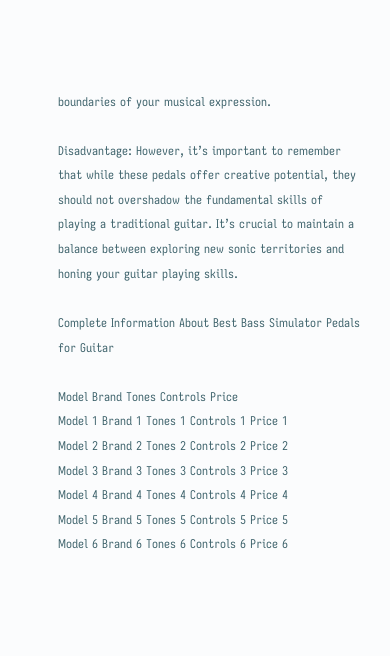boundaries of your musical expression.

Disadvantage: However, it’s important to remember that while these pedals offer creative potential, they should not overshadow the fundamental skills of playing a traditional guitar. It’s crucial to maintain a balance between exploring new sonic territories and honing your guitar playing skills.

Complete Information About Best Bass Simulator Pedals for Guitar

Model Brand Tones Controls Price
Model 1 Brand 1 Tones 1 Controls 1 Price 1
Model 2 Brand 2 Tones 2 Controls 2 Price 2
Model 3 Brand 3 Tones 3 Controls 3 Price 3
Model 4 Brand 4 Tones 4 Controls 4 Price 4
Model 5 Brand 5 Tones 5 Controls 5 Price 5
Model 6 Brand 6 Tones 6 Controls 6 Price 6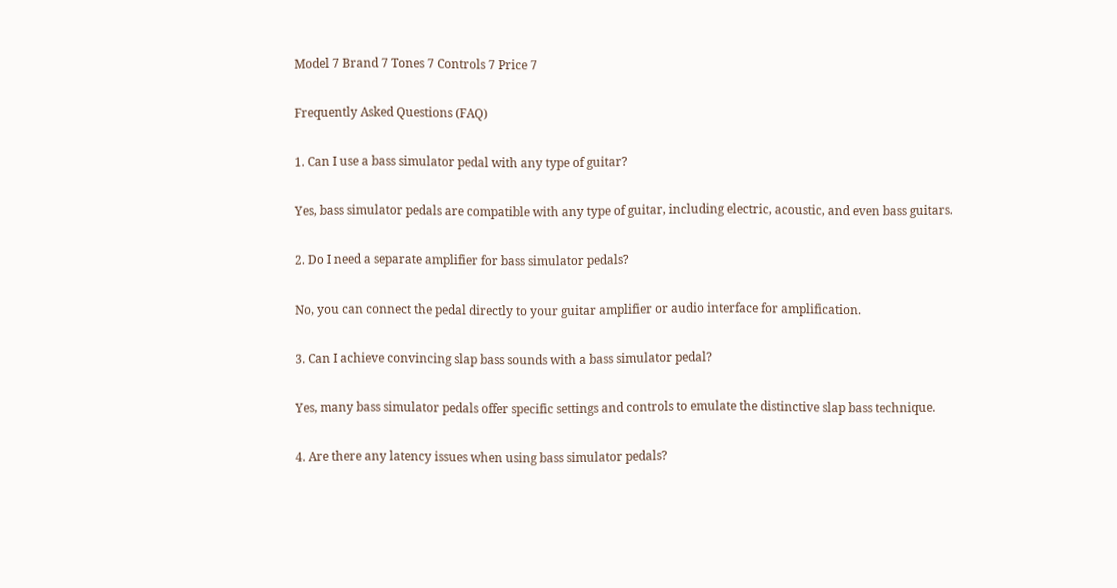Model 7 Brand 7 Tones 7 Controls 7 Price 7

Frequently Asked Questions (FAQ)

1. Can I use a bass simulator pedal with any type of guitar?

Yes, bass simulator pedals are compatible with any type of guitar, including electric, acoustic, and even bass guitars.

2. Do I need a separate amplifier for bass simulator pedals?

No, you can connect the pedal directly to your guitar amplifier or audio interface for amplification.

3. Can I achieve convincing slap bass sounds with a bass simulator pedal?

Yes, many bass simulator pedals offer specific settings and controls to emulate the distinctive slap bass technique.

4. Are there any latency issues when using bass simulator pedals?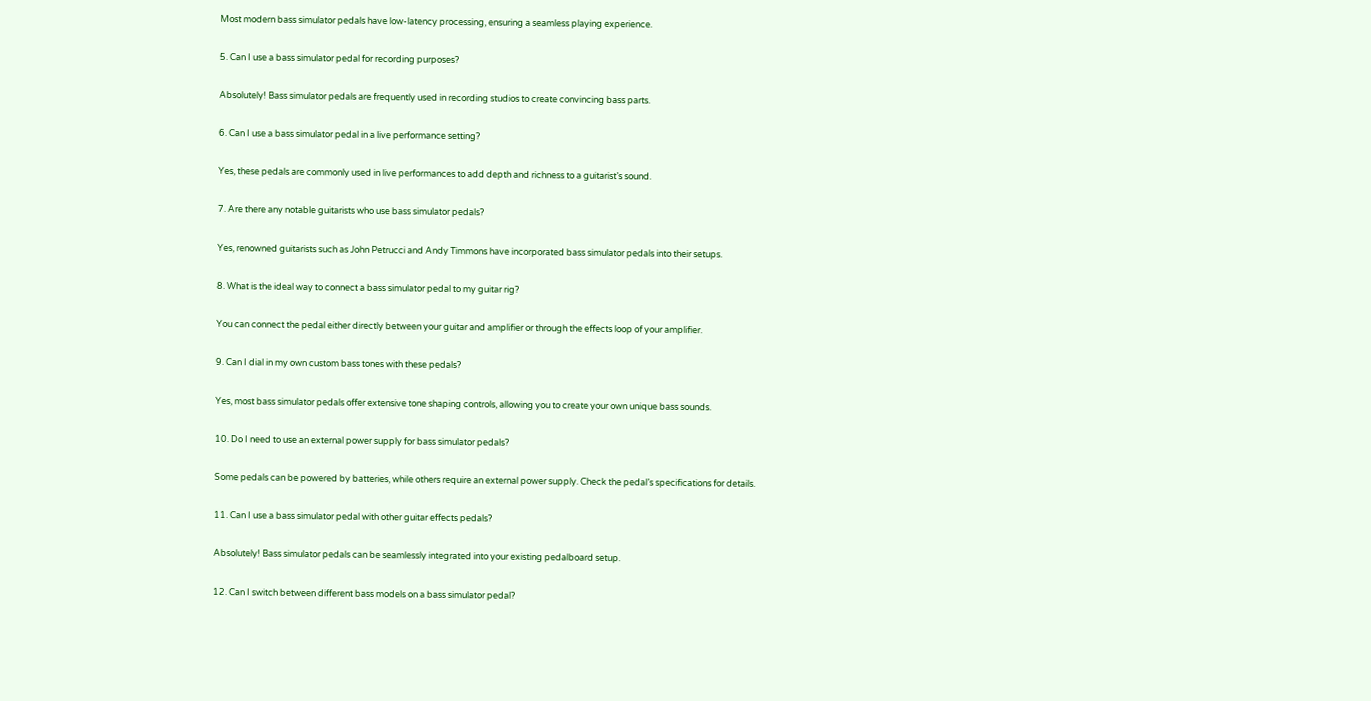Most modern bass simulator pedals have low-latency processing, ensuring a seamless playing experience.

5. Can I use a bass simulator pedal for recording purposes?

Absolutely! Bass simulator pedals are frequently used in recording studios to create convincing bass parts.

6. Can I use a bass simulator pedal in a live performance setting?

Yes, these pedals are commonly used in live performances to add depth and richness to a guitarist’s sound.

7. Are there any notable guitarists who use bass simulator pedals?

Yes, renowned guitarists such as John Petrucci and Andy Timmons have incorporated bass simulator pedals into their setups.

8. What is the ideal way to connect a bass simulator pedal to my guitar rig?

You can connect the pedal either directly between your guitar and amplifier or through the effects loop of your amplifier.

9. Can I dial in my own custom bass tones with these pedals?

Yes, most bass simulator pedals offer extensive tone shaping controls, allowing you to create your own unique bass sounds.

10. Do I need to use an external power supply for bass simulator pedals?

Some pedals can be powered by batteries, while others require an external power supply. Check the pedal’s specifications for details.

11. Can I use a bass simulator pedal with other guitar effects pedals?

Absolutely! Bass simulator pedals can be seamlessly integrated into your existing pedalboard setup.

12. Can I switch between different bass models on a bass simulator pedal?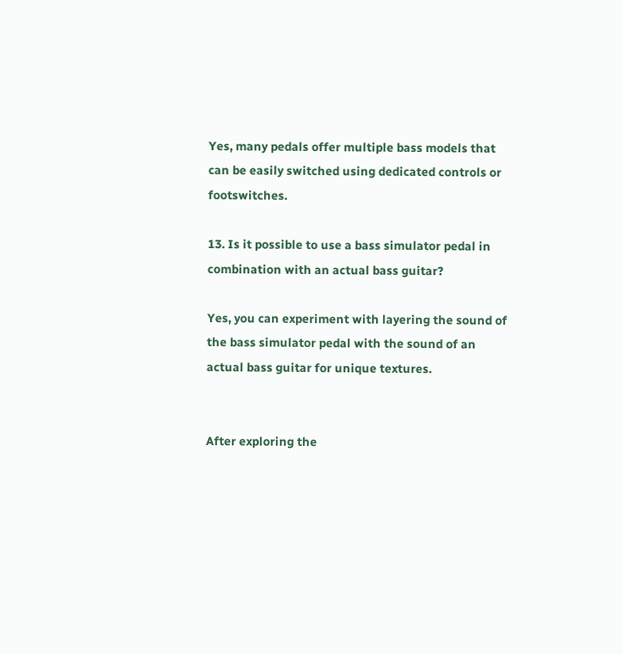Yes, many pedals offer multiple bass models that can be easily switched using dedicated controls or footswitches.

13. Is it possible to use a bass simulator pedal in combination with an actual bass guitar?

Yes, you can experiment with layering the sound of the bass simulator pedal with the sound of an actual bass guitar for unique textures.


After exploring the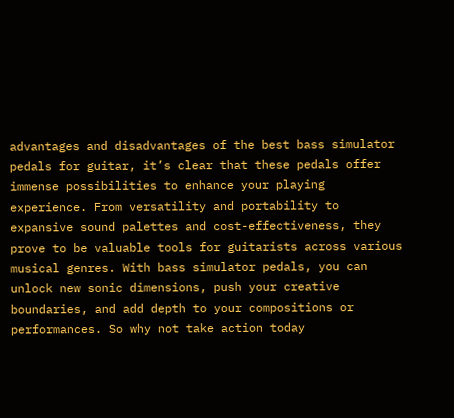advantages and disadvantages of the best bass simulator pedals for guitar, it’s clear that these pedals offer immense possibilities to enhance your playing experience. From versatility and portability to expansive sound palettes and cost-effectiveness, they prove to be valuable tools for guitarists across various musical genres. With bass simulator pedals, you can unlock new sonic dimensions, push your creative boundaries, and add depth to your compositions or performances. So why not take action today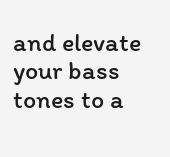and elevate your bass tones to a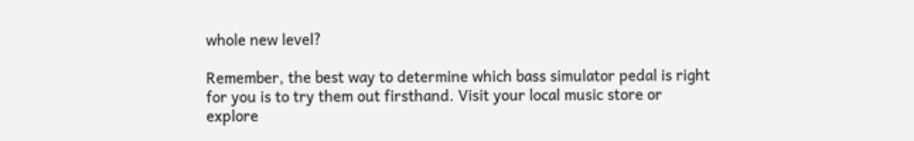whole new level?

Remember, the best way to determine which bass simulator pedal is right for you is to try them out firsthand. Visit your local music store or explore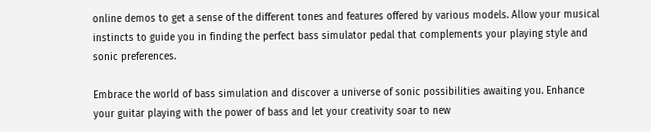online demos to get a sense of the different tones and features offered by various models. Allow your musical instincts to guide you in finding the perfect bass simulator pedal that complements your playing style and sonic preferences.

Embrace the world of bass simulation and discover a universe of sonic possibilities awaiting you. Enhance your guitar playing with the power of bass and let your creativity soar to new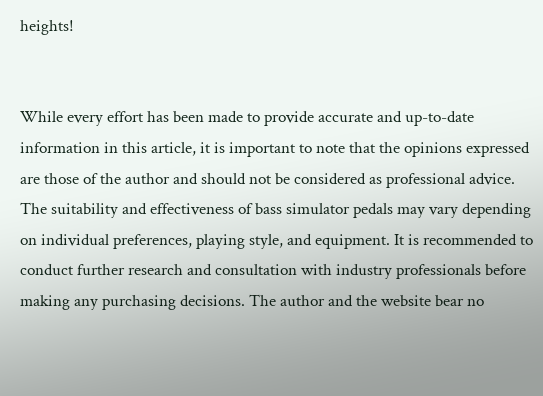heights!


While every effort has been made to provide accurate and up-to-date information in this article, it is important to note that the opinions expressed are those of the author and should not be considered as professional advice. The suitability and effectiveness of bass simulator pedals may vary depending on individual preferences, playing style, and equipment. It is recommended to conduct further research and consultation with industry professionals before making any purchasing decisions. The author and the website bear no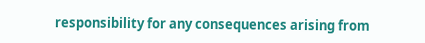responsibility for any consequences arising from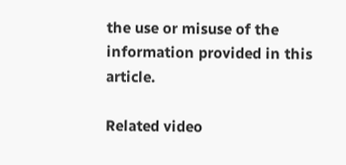the use or misuse of the information provided in this article.

Related video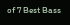of 7 Best Bass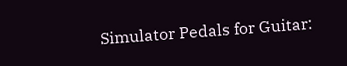Simulator Pedals for Guitar: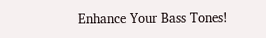Enhance Your Bass Tones!